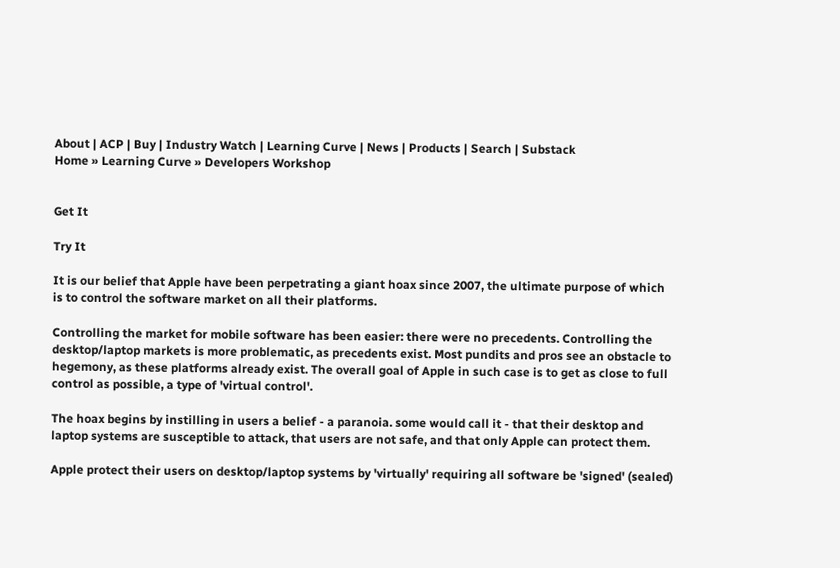About | ACP | Buy | Industry Watch | Learning Curve | News | Products | Search | Substack
Home » Learning Curve » Developers Workshop


Get It

Try It

It is our belief that Apple have been perpetrating a giant hoax since 2007, the ultimate purpose of which is to control the software market on all their platforms.

Controlling the market for mobile software has been easier: there were no precedents. Controlling the desktop/laptop markets is more problematic, as precedents exist. Most pundits and pros see an obstacle to hegemony, as these platforms already exist. The overall goal of Apple in such case is to get as close to full control as possible, a type of 'virtual control'.

The hoax begins by instilling in users a belief - a paranoia. some would call it - that their desktop and laptop systems are susceptible to attack, that users are not safe, and that only Apple can protect them.

Apple protect their users on desktop/laptop systems by 'virtually' requiring all software be 'signed' (sealed)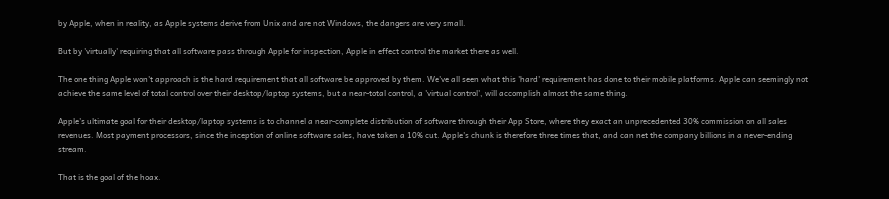by Apple, when in reality, as Apple systems derive from Unix and are not Windows, the dangers are very small.

But by 'virtually' requiring that all software pass through Apple for inspection, Apple in effect control the market there as well.

The one thing Apple won't approach is the hard requirement that all software be approved by them. We've all seen what this 'hard' requirement has done to their mobile platforms. Apple can seemingly not achieve the same level of total control over their desktop/laptop systems, but a near-total control, a 'virtual control', will accomplish almost the same thing.

Apple's ultimate goal for their desktop/laptop systems is to channel a near-complete distribution of software through their App Store, where they exact an unprecedented 30% commission on all sales revenues. Most payment processors, since the inception of online software sales, have taken a 10% cut. Apple's chunk is therefore three times that, and can net the company billions in a never-ending stream.

That is the goal of the hoax.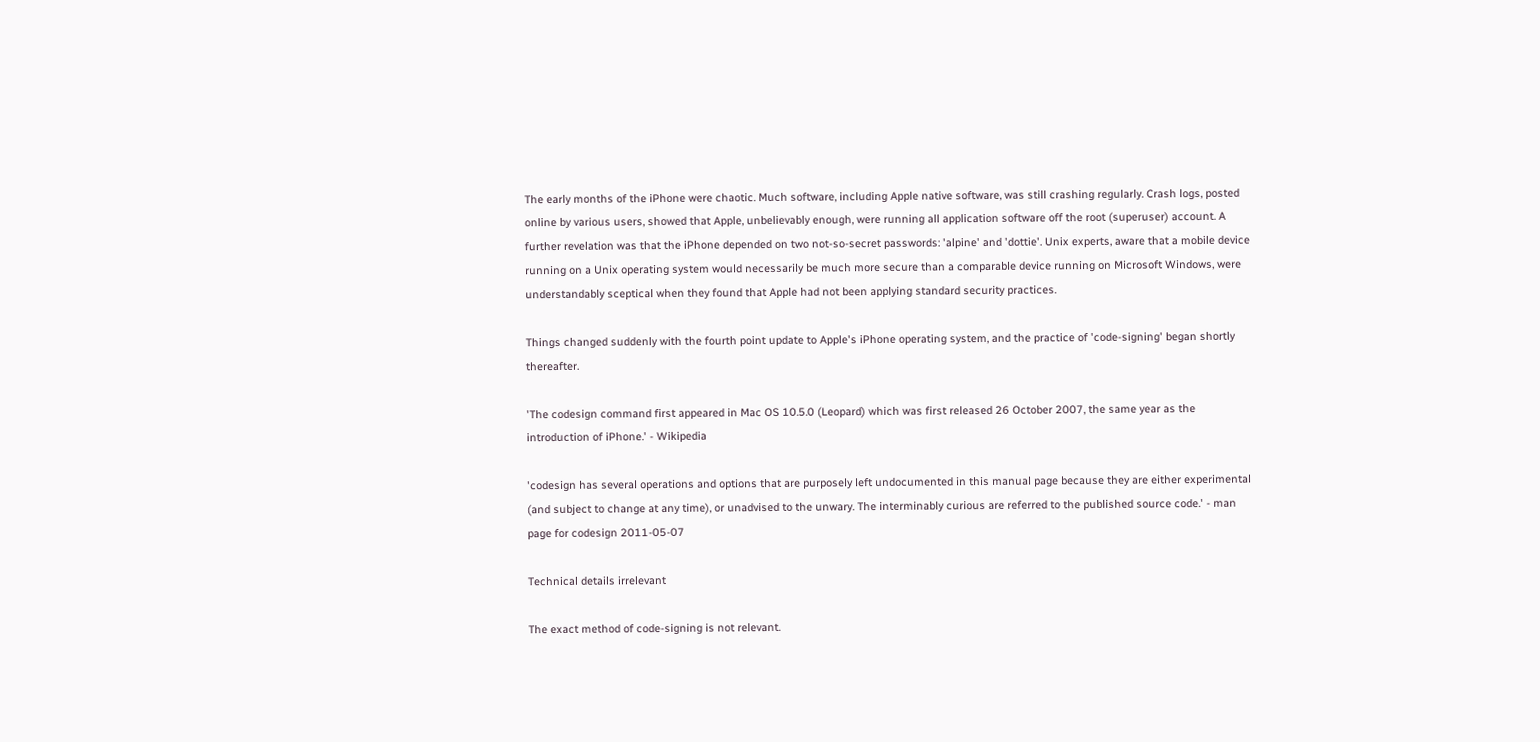The early months of the iPhone were chaotic. Much software, including Apple native software, was still crashing regularly. Crash logs, posted online by various users, showed that Apple, unbelievably enough, were running all application software off the root (superuser) account. A further revelation was that the iPhone depended on two not-so-secret passwords: 'alpine' and 'dottie'. Unix experts, aware that a mobile device running on a Unix operating system would necessarily be much more secure than a comparable device running on Microsoft Windows, were understandably sceptical when they found that Apple had not been applying standard security practices.

Things changed suddenly with the fourth point update to Apple's iPhone operating system, and the practice of 'code-signing' began shortly thereafter.

'The codesign command first appeared in Mac OS 10.5.0 (Leopard) which was first released 26 October 2007, the same year as the introduction of iPhone.' - Wikipedia

'codesign has several operations and options that are purposely left undocumented in this manual page because they are either experimental (and subject to change at any time), or unadvised to the unwary. The interminably curious are referred to the published source code.' - man page for codesign 2011-05-07

Technical details irrelevant

The exact method of code-signing is not relevant.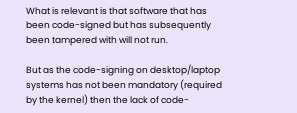What is relevant is that software that has been code-signed but has subsequently been tampered with will not run.

But as the code-signing on desktop/laptop systems has not been mandatory (required by the kernel) then the lack of code-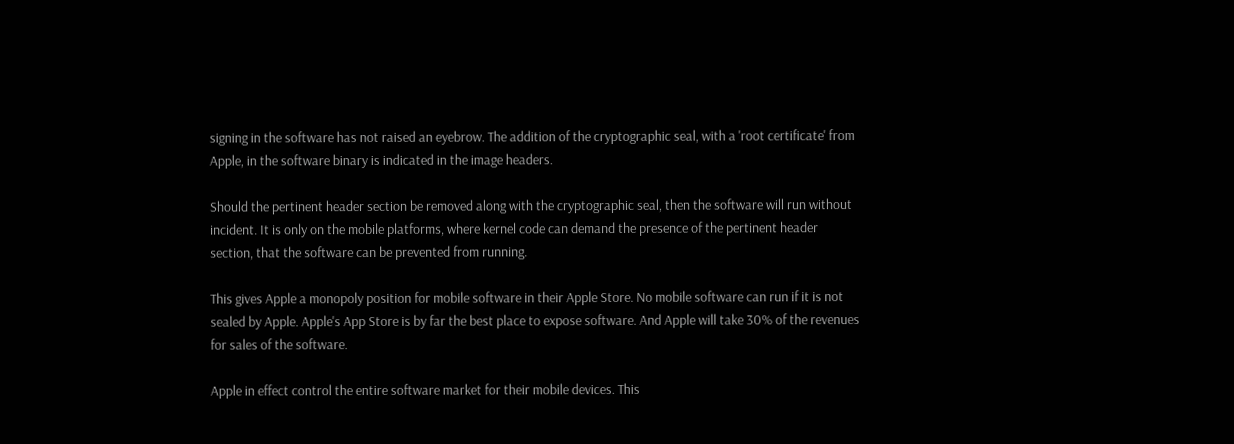signing in the software has not raised an eyebrow. The addition of the cryptographic seal, with a 'root certificate' from Apple, in the software binary is indicated in the image headers.

Should the pertinent header section be removed along with the cryptographic seal, then the software will run without incident. It is only on the mobile platforms, where kernel code can demand the presence of the pertinent header section, that the software can be prevented from running.

This gives Apple a monopoly position for mobile software in their Apple Store. No mobile software can run if it is not sealed by Apple. Apple's App Store is by far the best place to expose software. And Apple will take 30% of the revenues for sales of the software.

Apple in effect control the entire software market for their mobile devices. This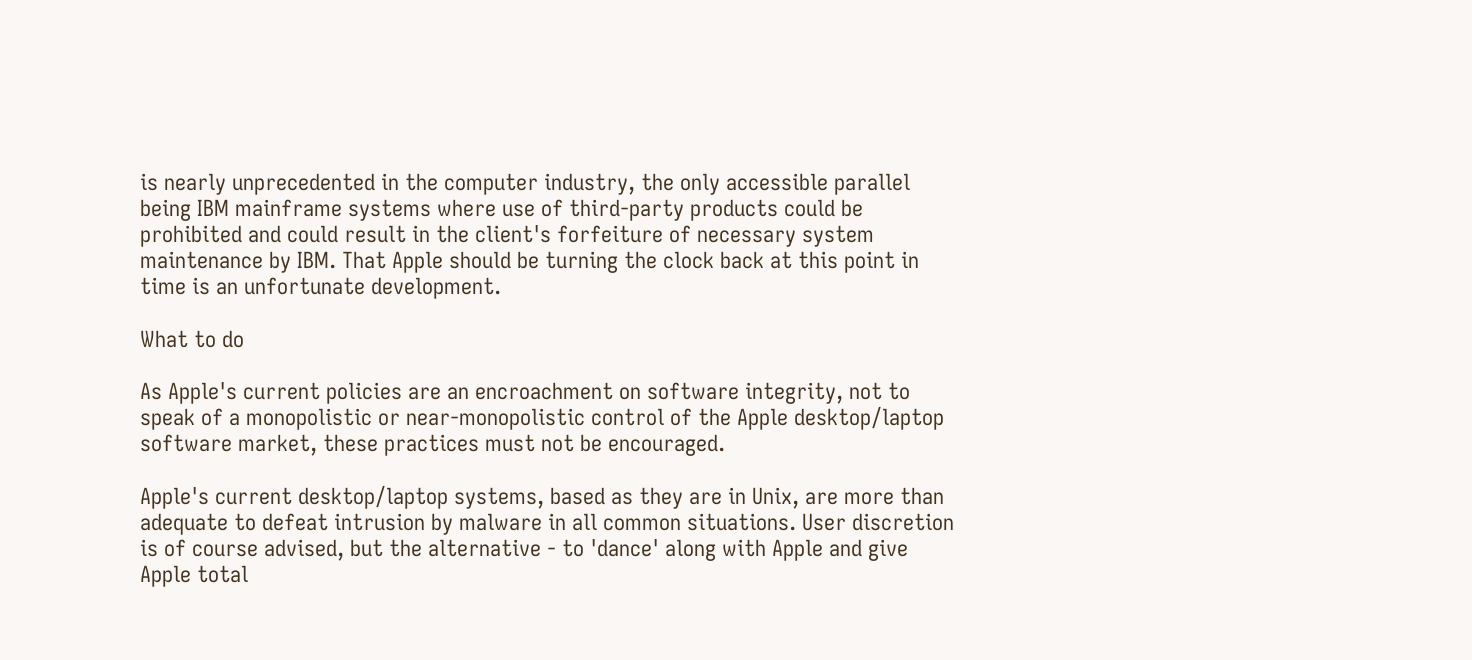is nearly unprecedented in the computer industry, the only accessible parallel being IBM mainframe systems where use of third-party products could be prohibited and could result in the client's forfeiture of necessary system maintenance by IBM. That Apple should be turning the clock back at this point in time is an unfortunate development.

What to do

As Apple's current policies are an encroachment on software integrity, not to speak of a monopolistic or near-monopolistic control of the Apple desktop/laptop software market, these practices must not be encouraged.

Apple's current desktop/laptop systems, based as they are in Unix, are more than adequate to defeat intrusion by malware in all common situations. User discretion is of course advised, but the alternative - to 'dance' along with Apple and give Apple total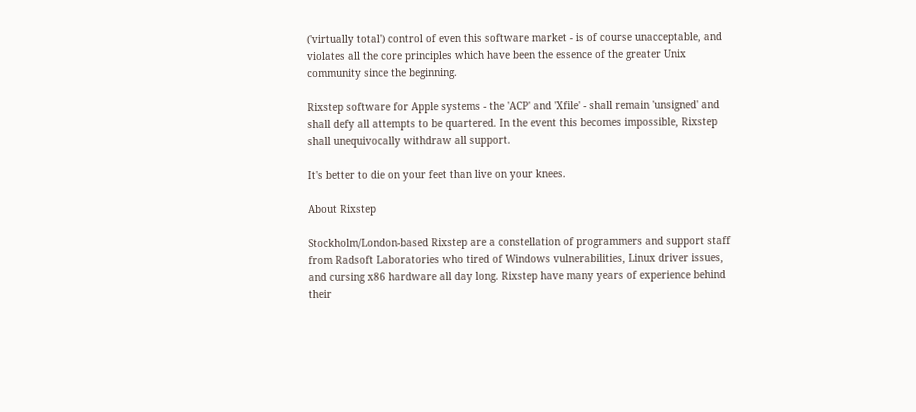('virtually total') control of even this software market - is of course unacceptable, and violates all the core principles which have been the essence of the greater Unix community since the beginning.

Rixstep software for Apple systems - the 'ACP' and 'Xfile' - shall remain 'unsigned' and shall defy all attempts to be quartered. In the event this becomes impossible, Rixstep shall unequivocally withdraw all support.

It's better to die on your feet than live on your knees.

About Rixstep

Stockholm/London-based Rixstep are a constellation of programmers and support staff from Radsoft Laboratories who tired of Windows vulnerabilities, Linux driver issues, and cursing x86 hardware all day long. Rixstep have many years of experience behind their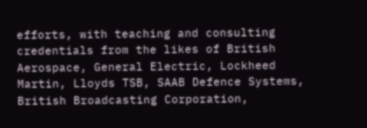efforts, with teaching and consulting credentials from the likes of British Aerospace, General Electric, Lockheed Martin, Lloyds TSB, SAAB Defence Systems, British Broadcasting Corporation,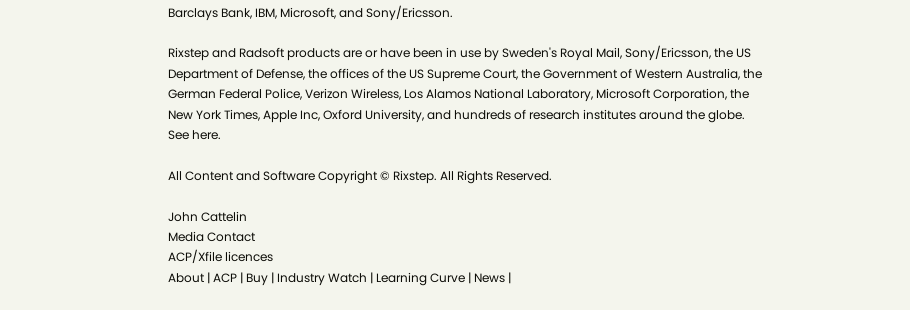Barclays Bank, IBM, Microsoft, and Sony/Ericsson.

Rixstep and Radsoft products are or have been in use by Sweden's Royal Mail, Sony/Ericsson, the US Department of Defense, the offices of the US Supreme Court, the Government of Western Australia, the German Federal Police, Verizon Wireless, Los Alamos National Laboratory, Microsoft Corporation, the New York Times, Apple Inc, Oxford University, and hundreds of research institutes around the globe. See here.

All Content and Software Copyright © Rixstep. All Rights Reserved.

John Cattelin
Media Contact
ACP/Xfile licences
About | ACP | Buy | Industry Watch | Learning Curve | News |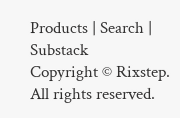Products | Search | Substack
Copyright © Rixstep. All rights reserved.